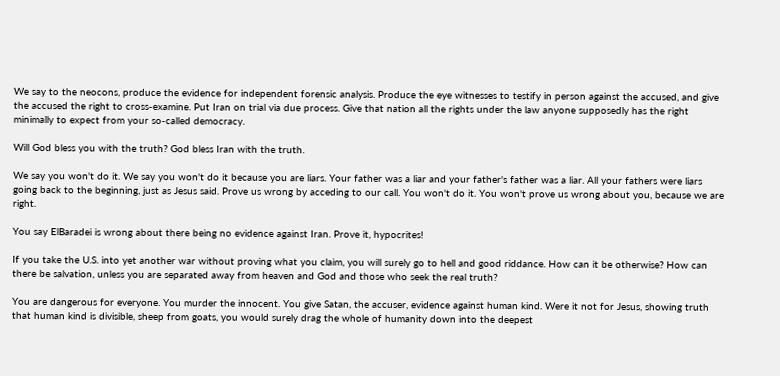We say to the neocons, produce the evidence for independent forensic analysis. Produce the eye witnesses to testify in person against the accused, and give the accused the right to cross-examine. Put Iran on trial via due process. Give that nation all the rights under the law anyone supposedly has the right minimally to expect from your so-called democracy.

Will God bless you with the truth? God bless Iran with the truth.

We say you won't do it. We say you won't do it because you are liars. Your father was a liar and your father's father was a liar. All your fathers were liars going back to the beginning, just as Jesus said. Prove us wrong by acceding to our call. You won't do it. You won't prove us wrong about you, because we are right.

You say ElBaradei is wrong about there being no evidence against Iran. Prove it, hypocrites!

If you take the U.S. into yet another war without proving what you claim, you will surely go to hell and good riddance. How can it be otherwise? How can there be salvation, unless you are separated away from heaven and God and those who seek the real truth?

You are dangerous for everyone. You murder the innocent. You give Satan, the accuser, evidence against human kind. Were it not for Jesus, showing truth that human kind is divisible, sheep from goats, you would surely drag the whole of humanity down into the deepest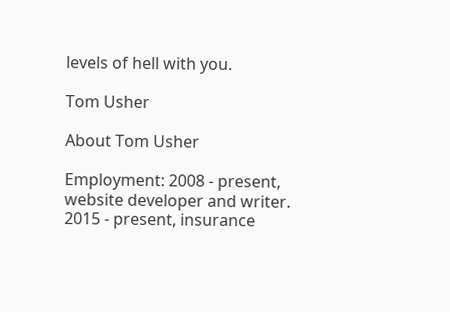levels of hell with you.

Tom Usher

About Tom Usher

Employment: 2008 - present, website developer and writer. 2015 - present, insurance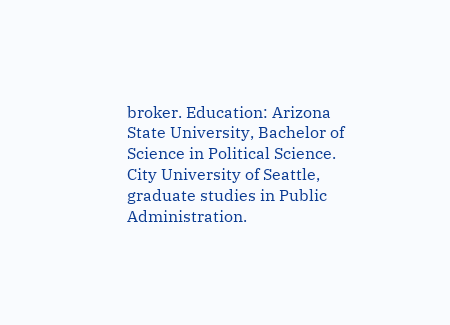broker. Education: Arizona State University, Bachelor of Science in Political Science. City University of Seattle, graduate studies in Public Administration.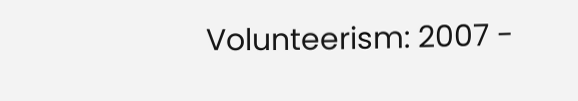Volunteerism: 2007 -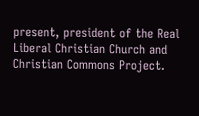present, president of the Real Liberal Christian Church and Christian Commons Project.